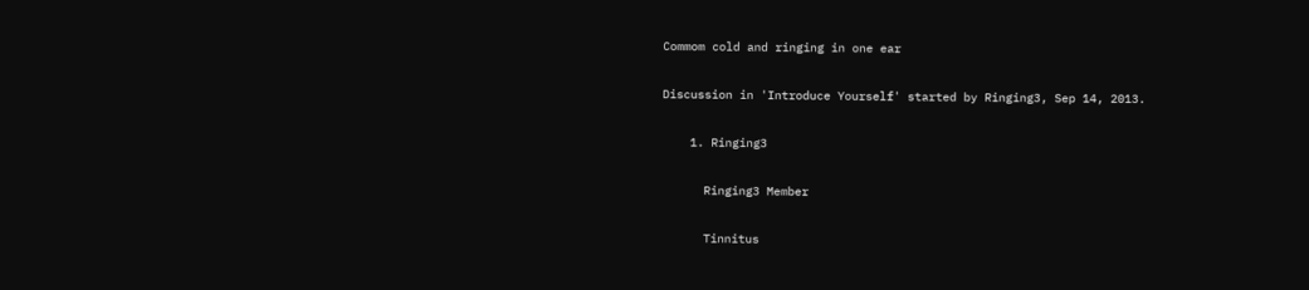Commom cold and ringing in one ear

Discussion in 'Introduce Yourself' started by Ringing3, Sep 14, 2013.

    1. Ringing3

      Ringing3 Member

      Tinnitus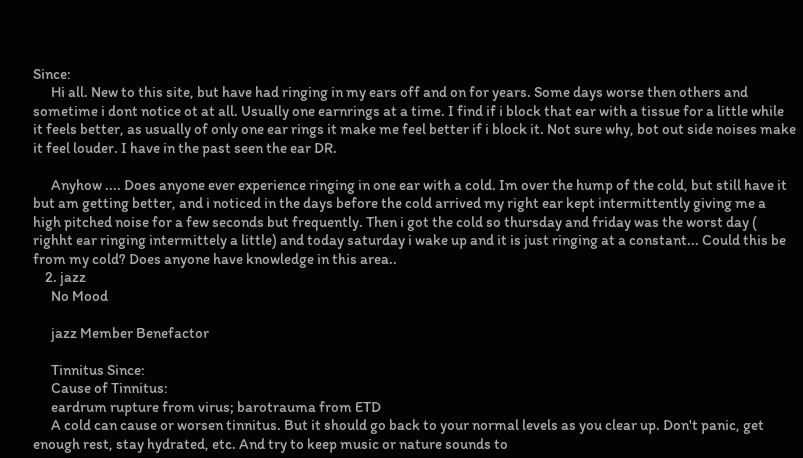Since:
      Hi all. New to this site, but have had ringing in my ears off and on for years. Some days worse then others and sometime i dont notice ot at all. Usually one earnrings at a time. I find if i block that ear with a tissue for a little while it feels better, as usually of only one ear rings it make me feel better if i block it. Not sure why, bot out side noises make it feel louder. I have in the past seen the ear DR.

      Anyhow .... Does anyone ever experience ringing in one ear with a cold. Im over the hump of the cold, but still have it but am getting better, and i noticed in the days before the cold arrived my right ear kept intermittently giving me a high pitched noise for a few seconds but frequently. Then i got the cold so thursday and friday was the worst day ( righht ear ringing intermittely a little) and today saturday i wake up and it is just ringing at a constant... Could this be from my cold? Does anyone have knowledge in this area..
    2. jazz
      No Mood

      jazz Member Benefactor

      Tinnitus Since:
      Cause of Tinnitus:
      eardrum rupture from virus; barotrauma from ETD
      A cold can cause or worsen tinnitus. But it should go back to your normal levels as you clear up. Don't panic, get enough rest, stay hydrated, etc. And try to keep music or nature sounds to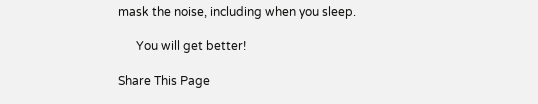mask the noise, including when you sleep.

      You will get better!

Share This Page